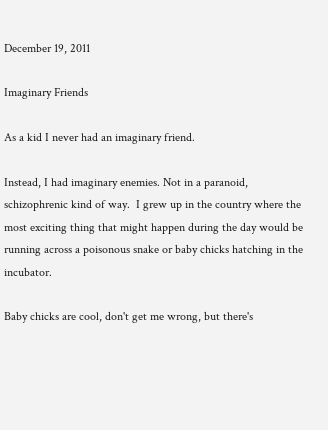December 19, 2011

Imaginary Friends

As a kid I never had an imaginary friend.

Instead, I had imaginary enemies. Not in a paranoid, schizophrenic kind of way.  I grew up in the country where the most exciting thing that might happen during the day would be running across a poisonous snake or baby chicks hatching in the incubator.

Baby chicks are cool, don't get me wrong, but there's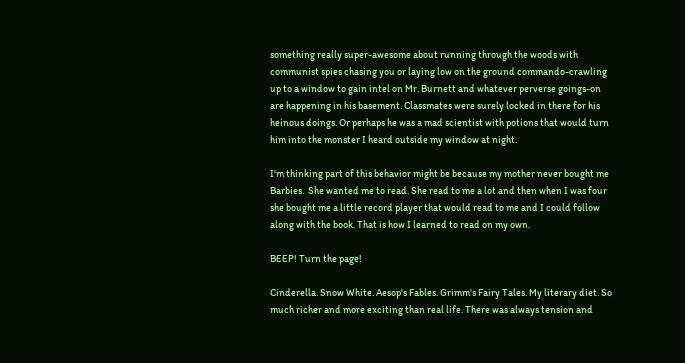something really super-awesome about running through the woods with communist spies chasing you or laying low on the ground commando-crawling up to a window to gain intel on Mr. Burnett and whatever perverse goings-on are happening in his basement. Classmates were surely locked in there for his heinous doings. Or perhaps he was a mad scientist with potions that would turn him into the monster I heard outside my window at night.

I'm thinking part of this behavior might be because my mother never bought me Barbies.  She wanted me to read. She read to me a lot and then when I was four she bought me a little record player that would read to me and I could follow along with the book. That is how I learned to read on my own.

BEEP! Turn the page!

Cinderella. Snow White. Aesop's Fables. Grimm's Fairy Tales. My literary diet. So much richer and more exciting than real life. There was always tension and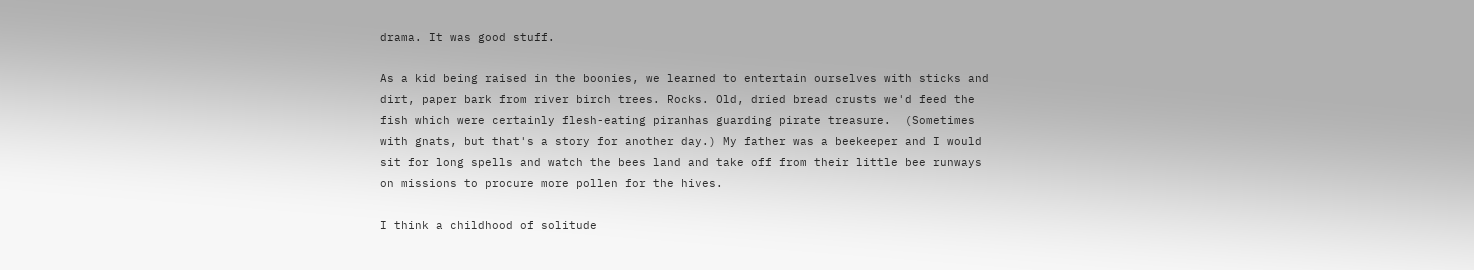drama. It was good stuff.

As a kid being raised in the boonies, we learned to entertain ourselves with sticks and dirt, paper bark from river birch trees. Rocks. Old, dried bread crusts we'd feed the fish which were certainly flesh-eating piranhas guarding pirate treasure.  (Sometimes with gnats, but that's a story for another day.) My father was a beekeeper and I would sit for long spells and watch the bees land and take off from their little bee runways on missions to procure more pollen for the hives.

I think a childhood of solitude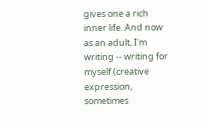gives one a rich inner life. And now as an adult, I'm writing -- writing for myself (creative expression, sometimes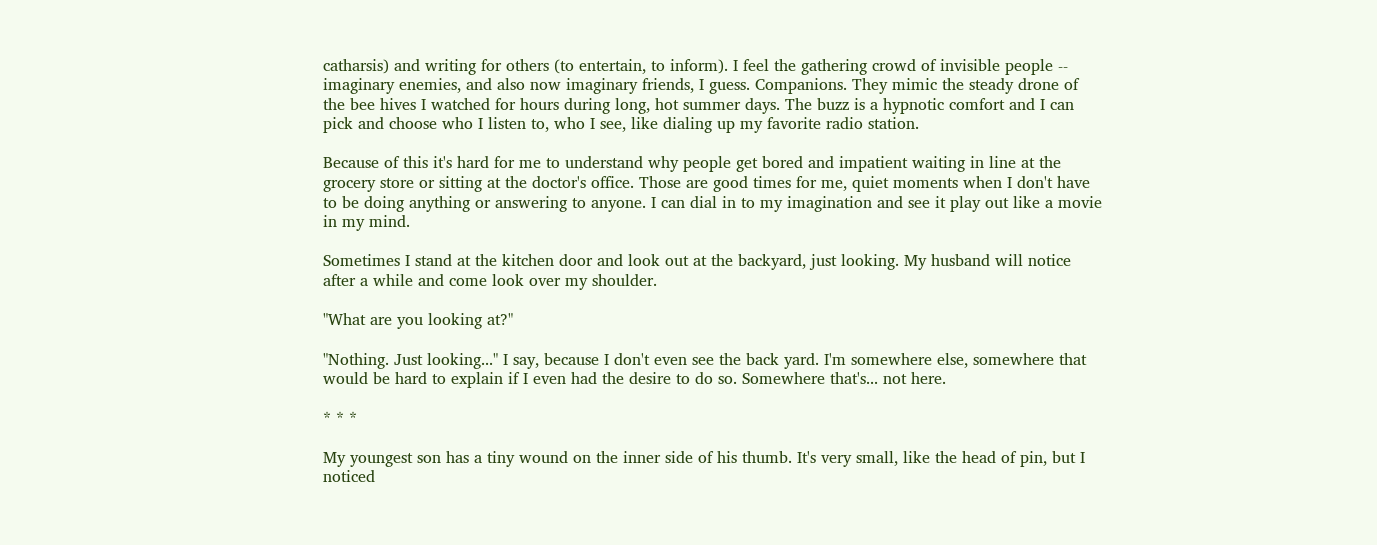catharsis) and writing for others (to entertain, to inform). I feel the gathering crowd of invisible people -- imaginary enemies, and also now imaginary friends, I guess. Companions. They mimic the steady drone of the bee hives I watched for hours during long, hot summer days. The buzz is a hypnotic comfort and I can pick and choose who I listen to, who I see, like dialing up my favorite radio station.

Because of this it's hard for me to understand why people get bored and impatient waiting in line at the grocery store or sitting at the doctor's office. Those are good times for me, quiet moments when I don't have to be doing anything or answering to anyone. I can dial in to my imagination and see it play out like a movie in my mind.

Sometimes I stand at the kitchen door and look out at the backyard, just looking. My husband will notice after a while and come look over my shoulder.

"What are you looking at?"

"Nothing. Just looking..." I say, because I don't even see the back yard. I'm somewhere else, somewhere that would be hard to explain if I even had the desire to do so. Somewhere that's... not here.

* * *

My youngest son has a tiny wound on the inner side of his thumb. It's very small, like the head of pin, but I noticed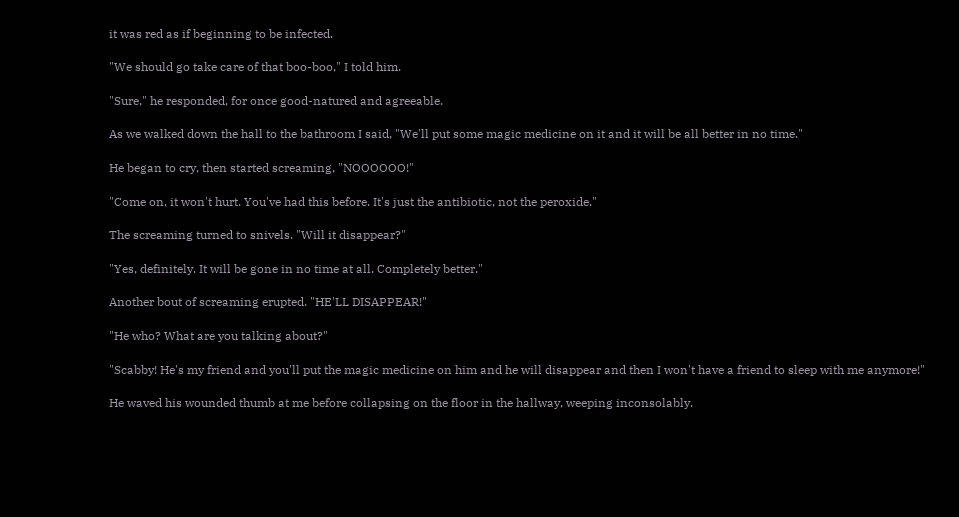it was red as if beginning to be infected.

"We should go take care of that boo-boo," I told him.

"Sure," he responded, for once good-natured and agreeable.

As we walked down the hall to the bathroom I said, "We'll put some magic medicine on it and it will be all better in no time."

He began to cry, then started screaming, "NOOOOOO!"

"Come on, it won't hurt. You've had this before. It's just the antibiotic, not the peroxide."

The screaming turned to snivels. "Will it disappear?"

"Yes, definitely. It will be gone in no time at all. Completely better."

Another bout of screaming erupted. "HE'LL DISAPPEAR!"

"He who? What are you talking about?"

"Scabby! He's my friend and you'll put the magic medicine on him and he will disappear and then I won't have a friend to sleep with me anymore!"

He waved his wounded thumb at me before collapsing on the floor in the hallway, weeping inconsolably.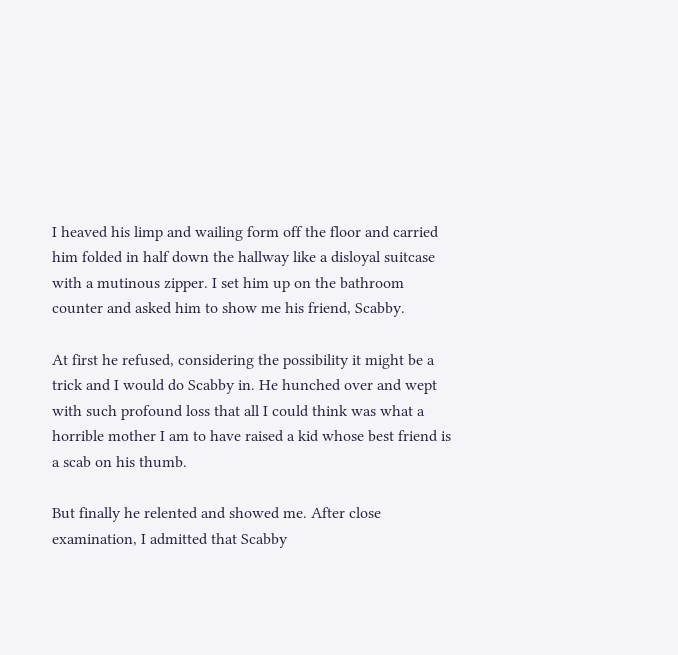I heaved his limp and wailing form off the floor and carried him folded in half down the hallway like a disloyal suitcase with a mutinous zipper. I set him up on the bathroom counter and asked him to show me his friend, Scabby.

At first he refused, considering the possibility it might be a trick and I would do Scabby in. He hunched over and wept with such profound loss that all I could think was what a horrible mother I am to have raised a kid whose best friend is a scab on his thumb.

But finally he relented and showed me. After close examination, I admitted that Scabby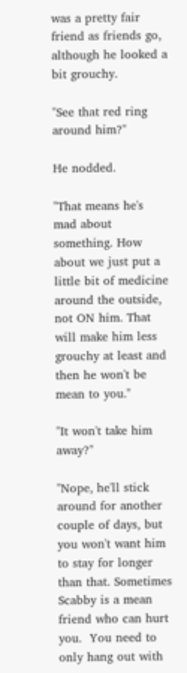was a pretty fair friend as friends go, although he looked a bit grouchy.

"See that red ring around him?"

He nodded.

"That means he's mad about something. How about we just put a little bit of medicine around the outside, not ON him. That will make him less grouchy at least and then he won't be mean to you."

"It won't take him away?"

"Nope, he'll stick around for another couple of days, but you won't want him to stay for longer than that. Sometimes Scabby is a mean friend who can hurt you.  You need to only hang out with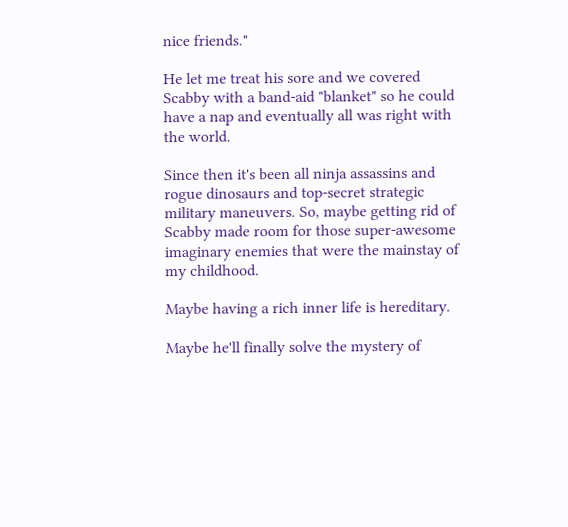nice friends."

He let me treat his sore and we covered Scabby with a band-aid "blanket" so he could have a nap and eventually all was right with the world.

Since then it's been all ninja assassins and rogue dinosaurs and top-secret strategic military maneuvers. So, maybe getting rid of Scabby made room for those super-awesome imaginary enemies that were the mainstay of my childhood.

Maybe having a rich inner life is hereditary.

Maybe he'll finally solve the mystery of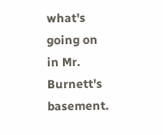what's going on in Mr. Burnett's basement.